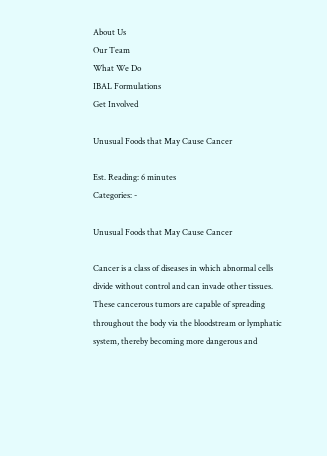About Us
Our Team
What We Do
IBAL Formulations
Get Involved

Unusual Foods that May Cause Cancer

Est. Reading: 6 minutes
Categories: -

Unusual Foods that May Cause Cancer

Cancer is a class of diseases in which abnormal cells divide without control and can invade other tissues.  These cancerous tumors are capable of spreading throughout the body via the bloodstream or lymphatic system, thereby becoming more dangerous and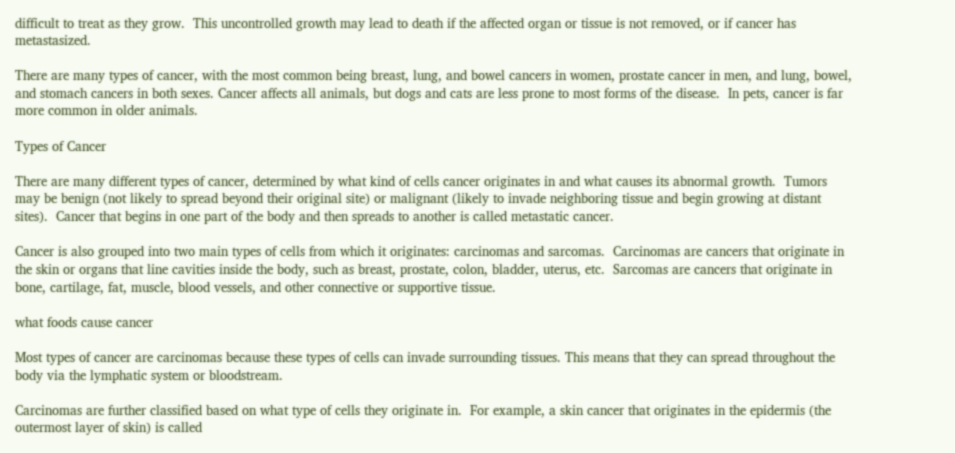difficult to treat as they grow.  This uncontrolled growth may lead to death if the affected organ or tissue is not removed, or if cancer has metastasized.

There are many types of cancer, with the most common being breast, lung, and bowel cancers in women, prostate cancer in men, and lung, bowel, and stomach cancers in both sexes. Cancer affects all animals, but dogs and cats are less prone to most forms of the disease.  In pets, cancer is far more common in older animals.

Types of Cancer

There are many different types of cancer, determined by what kind of cells cancer originates in and what causes its abnormal growth.  Tumors may be benign (not likely to spread beyond their original site) or malignant (likely to invade neighboring tissue and begin growing at distant sites).  Cancer that begins in one part of the body and then spreads to another is called metastatic cancer.

Cancer is also grouped into two main types of cells from which it originates: carcinomas and sarcomas.  Carcinomas are cancers that originate in the skin or organs that line cavities inside the body, such as breast, prostate, colon, bladder, uterus, etc.  Sarcomas are cancers that originate in bone, cartilage, fat, muscle, blood vessels, and other connective or supportive tissue.

what foods cause cancer

Most types of cancer are carcinomas because these types of cells can invade surrounding tissues. This means that they can spread throughout the body via the lymphatic system or bloodstream.

Carcinomas are further classified based on what type of cells they originate in.  For example, a skin cancer that originates in the epidermis (the outermost layer of skin) is called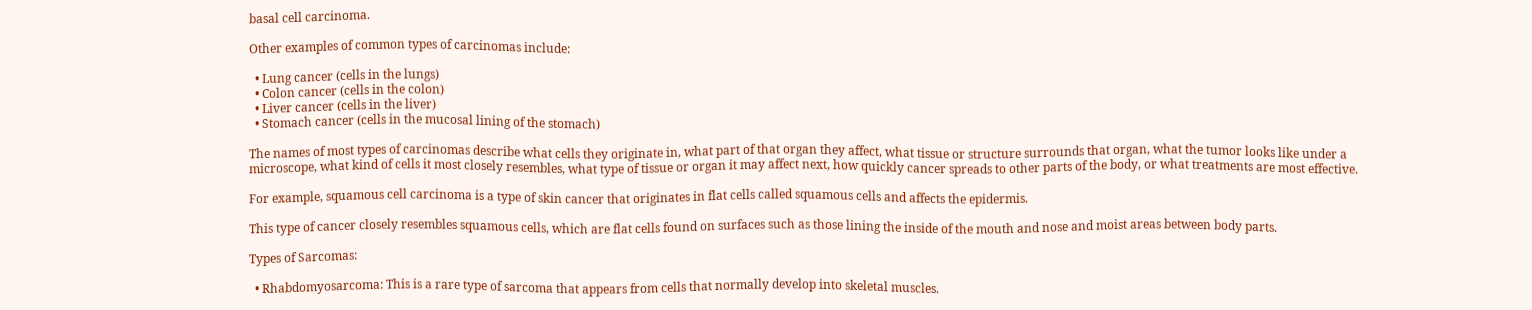basal cell carcinoma.

Other examples of common types of carcinomas include:

  • Lung cancer (cells in the lungs)
  • Colon cancer (cells in the colon)
  • Liver cancer (cells in the liver)
  • Stomach cancer (cells in the mucosal lining of the stomach)

The names of most types of carcinomas describe what cells they originate in, what part of that organ they affect, what tissue or structure surrounds that organ, what the tumor looks like under a microscope, what kind of cells it most closely resembles, what type of tissue or organ it may affect next, how quickly cancer spreads to other parts of the body, or what treatments are most effective.

For example, squamous cell carcinoma is a type of skin cancer that originates in flat cells called squamous cells and affects the epidermis.

This type of cancer closely resembles squamous cells, which are flat cells found on surfaces such as those lining the inside of the mouth and nose and moist areas between body parts.

Types of Sarcomas:

  • Rhabdomyosarcoma: This is a rare type of sarcoma that appears from cells that normally develop into skeletal muscles.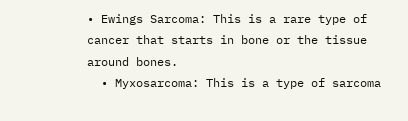• Ewings Sarcoma: This is a rare type of cancer that starts in bone or the tissue around bones.
  • Myxosarcoma: This is a type of sarcoma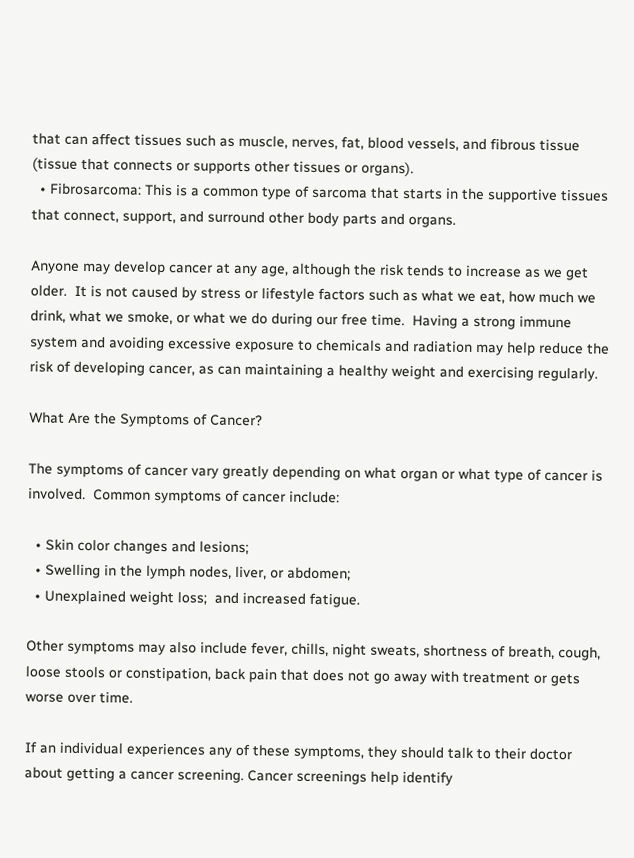that can affect tissues such as muscle, nerves, fat, blood vessels, and fibrous tissue (tissue that connects or supports other tissues or organs).
  • Fibrosarcoma: This is a common type of sarcoma that starts in the supportive tissues that connect, support, and surround other body parts and organs.

Anyone may develop cancer at any age, although the risk tends to increase as we get older.  It is not caused by stress or lifestyle factors such as what we eat, how much we drink, what we smoke, or what we do during our free time.  Having a strong immune system and avoiding excessive exposure to chemicals and radiation may help reduce the risk of developing cancer, as can maintaining a healthy weight and exercising regularly.

What Are the Symptoms of Cancer?

The symptoms of cancer vary greatly depending on what organ or what type of cancer is involved.  Common symptoms of cancer include:

  • Skin color changes and lesions;
  • Swelling in the lymph nodes, liver, or abdomen;
  • Unexplained weight loss;  and increased fatigue.

Other symptoms may also include fever, chills, night sweats, shortness of breath, cough, loose stools or constipation, back pain that does not go away with treatment or gets worse over time.

If an individual experiences any of these symptoms, they should talk to their doctor about getting a cancer screening. Cancer screenings help identify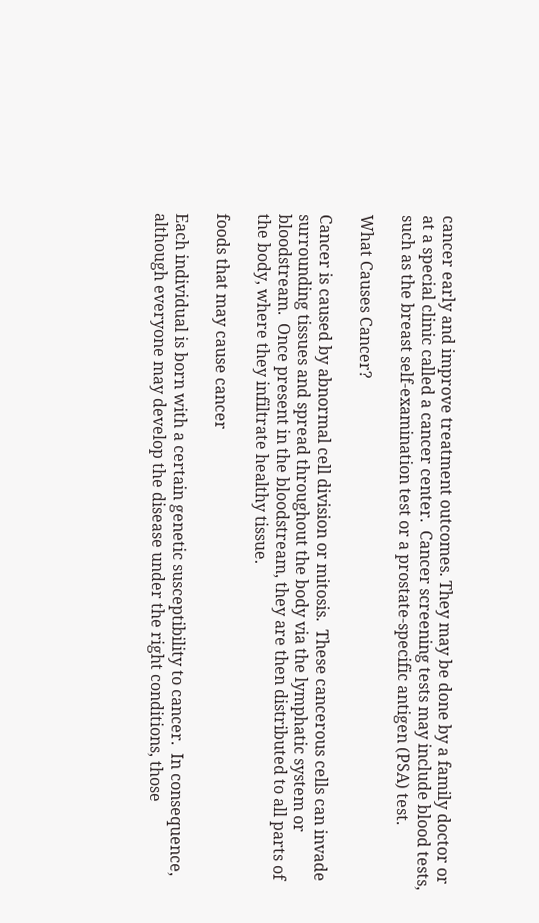cancer early and improve treatment outcomes. They may be done by a family doctor or at a special clinic called a cancer center.  Cancer screening tests may include blood tests, such as the breast self-examination test or a prostate-specific antigen (PSA) test.

What Causes Cancer?

Cancer is caused by abnormal cell division or mitosis.  These cancerous cells can invade surrounding tissues and spread throughout the body via the lymphatic system or bloodstream.  Once present in the bloodstream, they are then distributed to all parts of the body, where they infiltrate healthy tissue.

foods that may cause cancer

Each individual is born with a certain genetic susceptibility to cancer.  In consequence, although everyone may develop the disease under the right conditions, those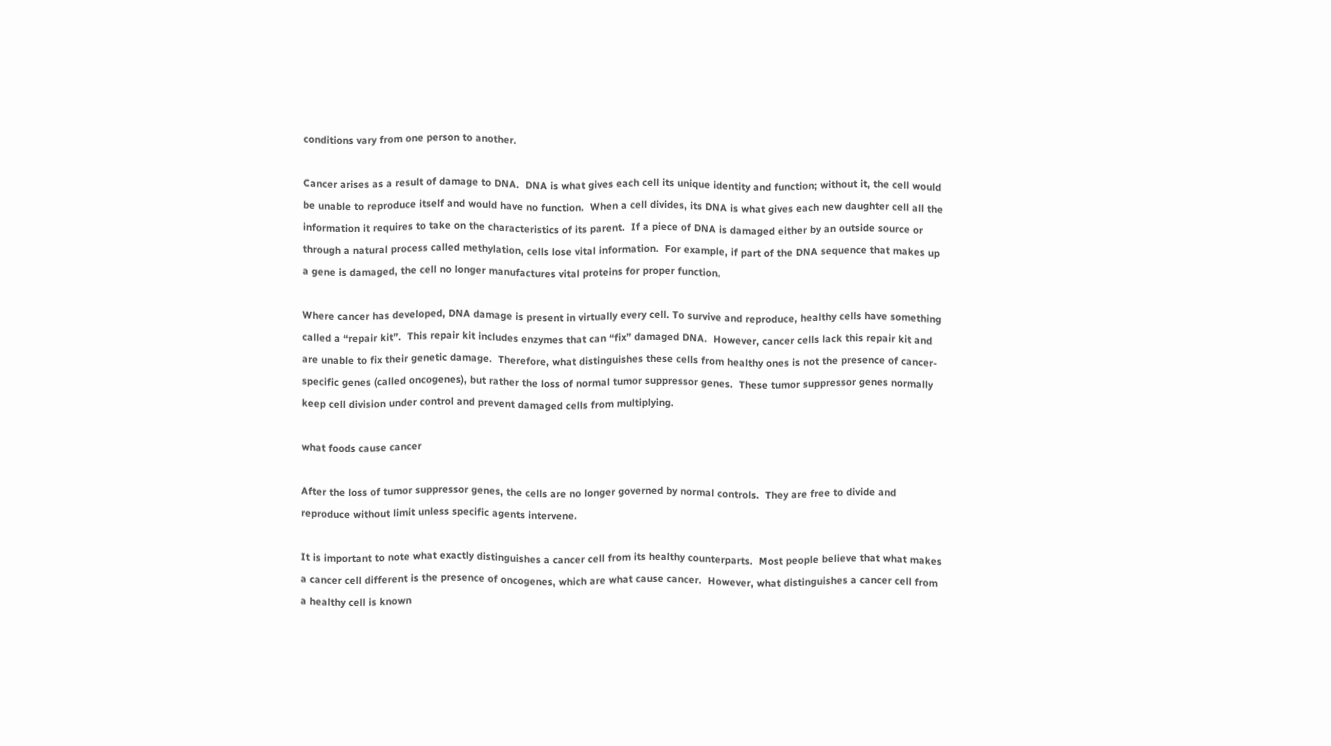conditions vary from one person to another.

Cancer arises as a result of damage to DNA.  DNA is what gives each cell its unique identity and function; without it, the cell would be unable to reproduce itself and would have no function.  When a cell divides, its DNA is what gives each new daughter cell all the information it requires to take on the characteristics of its parent.  If a piece of DNA is damaged either by an outside source or through a natural process called methylation, cells lose vital information.  For example, if part of the DNA sequence that makes up a gene is damaged, the cell no longer manufactures vital proteins for proper function.

Where cancer has developed, DNA damage is present in virtually every cell. To survive and reproduce, healthy cells have something called a “repair kit”.  This repair kit includes enzymes that can “fix” damaged DNA.  However, cancer cells lack this repair kit and are unable to fix their genetic damage.  Therefore, what distinguishes these cells from healthy ones is not the presence of cancer-specific genes (called oncogenes), but rather the loss of normal tumor suppressor genes.  These tumor suppressor genes normally keep cell division under control and prevent damaged cells from multiplying.

what foods cause cancer

After the loss of tumor suppressor genes, the cells are no longer governed by normal controls.  They are free to divide and reproduce without limit unless specific agents intervene.

It is important to note what exactly distinguishes a cancer cell from its healthy counterparts.  Most people believe that what makes a cancer cell different is the presence of oncogenes, which are what cause cancer.  However, what distinguishes a cancer cell from a healthy cell is known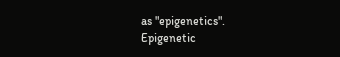as "epigenetics".  Epigenetic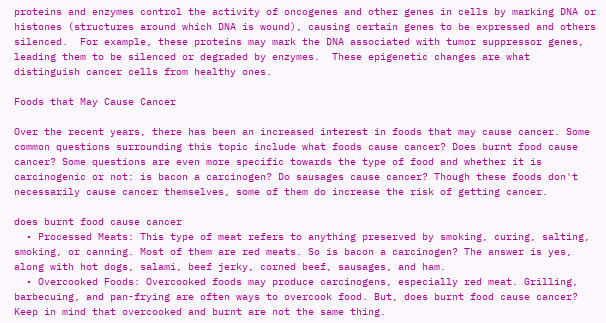proteins and enzymes control the activity of oncogenes and other genes in cells by marking DNA or histones (structures around which DNA is wound), causing certain genes to be expressed and others silenced.  For example, these proteins may mark the DNA associated with tumor suppressor genes, leading them to be silenced or degraded by enzymes.  These epigenetic changes are what distinguish cancer cells from healthy ones.

Foods that May Cause Cancer

Over the recent years, there has been an increased interest in foods that may cause cancer. Some common questions surrounding this topic include what foods cause cancer? Does burnt food cause cancer? Some questions are even more specific towards the type of food and whether it is carcinogenic or not: is bacon a carcinogen? Do sausages cause cancer? Though these foods don't necessarily cause cancer themselves, some of them do increase the risk of getting cancer.

does burnt food cause cancer
  • Processed Meats: This type of meat refers to anything preserved by smoking, curing, salting, smoking, or canning. Most of them are red meats. So is bacon a carcinogen? The answer is yes, along with hot dogs, salami, beef jerky, corned beef, sausages, and ham.
  • Overcooked Foods: Overcooked foods may produce carcinogens, especially red meat. Grilling, barbecuing, and pan-frying are often ways to overcook food. But, does burnt food cause cancer? Keep in mind that overcooked and burnt are not the same thing.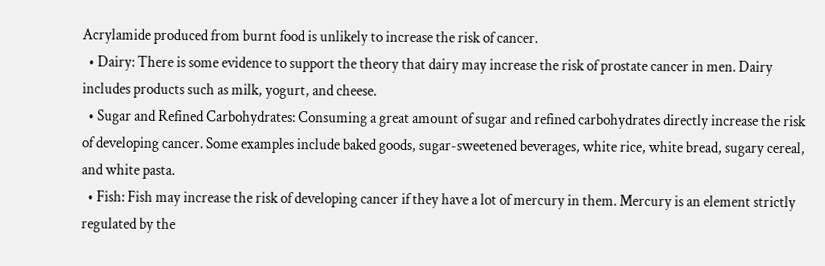Acrylamide produced from burnt food is unlikely to increase the risk of cancer.
  • Dairy: There is some evidence to support the theory that dairy may increase the risk of prostate cancer in men. Dairy includes products such as milk, yogurt, and cheese.
  • Sugar and Refined Carbohydrates: Consuming a great amount of sugar and refined carbohydrates directly increase the risk of developing cancer. Some examples include baked goods, sugar-sweetened beverages, white rice, white bread, sugary cereal, and white pasta.
  • Fish: Fish may increase the risk of developing cancer if they have a lot of mercury in them. Mercury is an element strictly regulated by the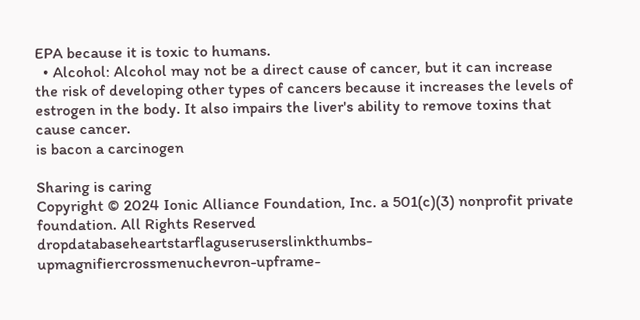EPA because it is toxic to humans.
  • Alcohol: Alcohol may not be a direct cause of cancer, but it can increase the risk of developing other types of cancers because it increases the levels of estrogen in the body. It also impairs the liver's ability to remove toxins that cause cancer.
is bacon a carcinogen

Sharing is caring
Copyright © 2024 Ionic Alliance Foundation, Inc. a 501(c)(3) nonprofit private foundation. All Rights Reserved
dropdatabaseheartstarflaguseruserslinkthumbs-upmagnifiercrossmenuchevron-upframe-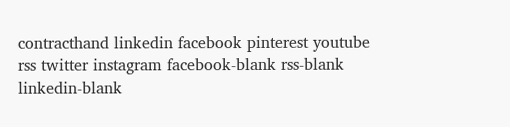contracthand linkedin facebook pinterest youtube rss twitter instagram facebook-blank rss-blank linkedin-blank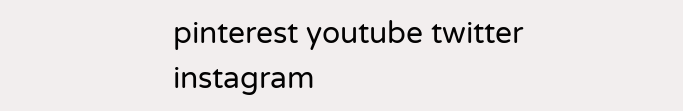pinterest youtube twitter instagram